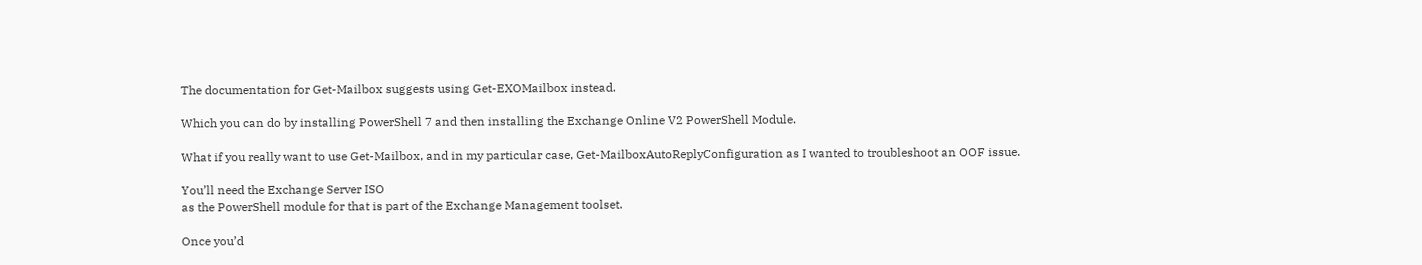The documentation for Get-Mailbox suggests using Get-EXOMailbox instead.

Which you can do by installing PowerShell 7 and then installing the Exchange Online V2 PowerShell Module.

What if you really want to use Get-Mailbox, and in my particular case, Get-MailboxAutoReplyConfiguration as I wanted to troubleshoot an OOF issue.

You’ll need the Exchange Server ISO
as the PowerShell module for that is part of the Exchange Management toolset.

Once you’d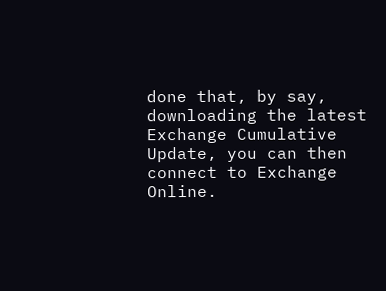done that, by say, downloading the latest Exchange Cumulative Update, you can then connect to Exchange Online.